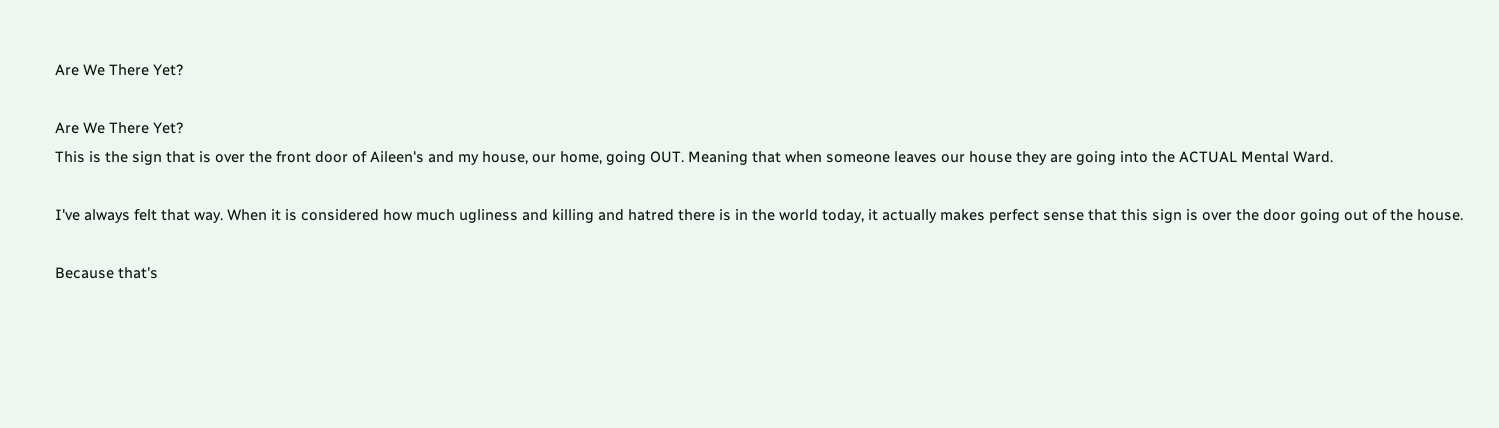Are We There Yet?

Are We There Yet?
This is the sign that is over the front door of Aileen's and my house, our home, going OUT. Meaning that when someone leaves our house they are going into the ACTUAL Mental Ward.

I've always felt that way. When it is considered how much ugliness and killing and hatred there is in the world today, it actually makes perfect sense that this sign is over the door going out of the house.

Because that's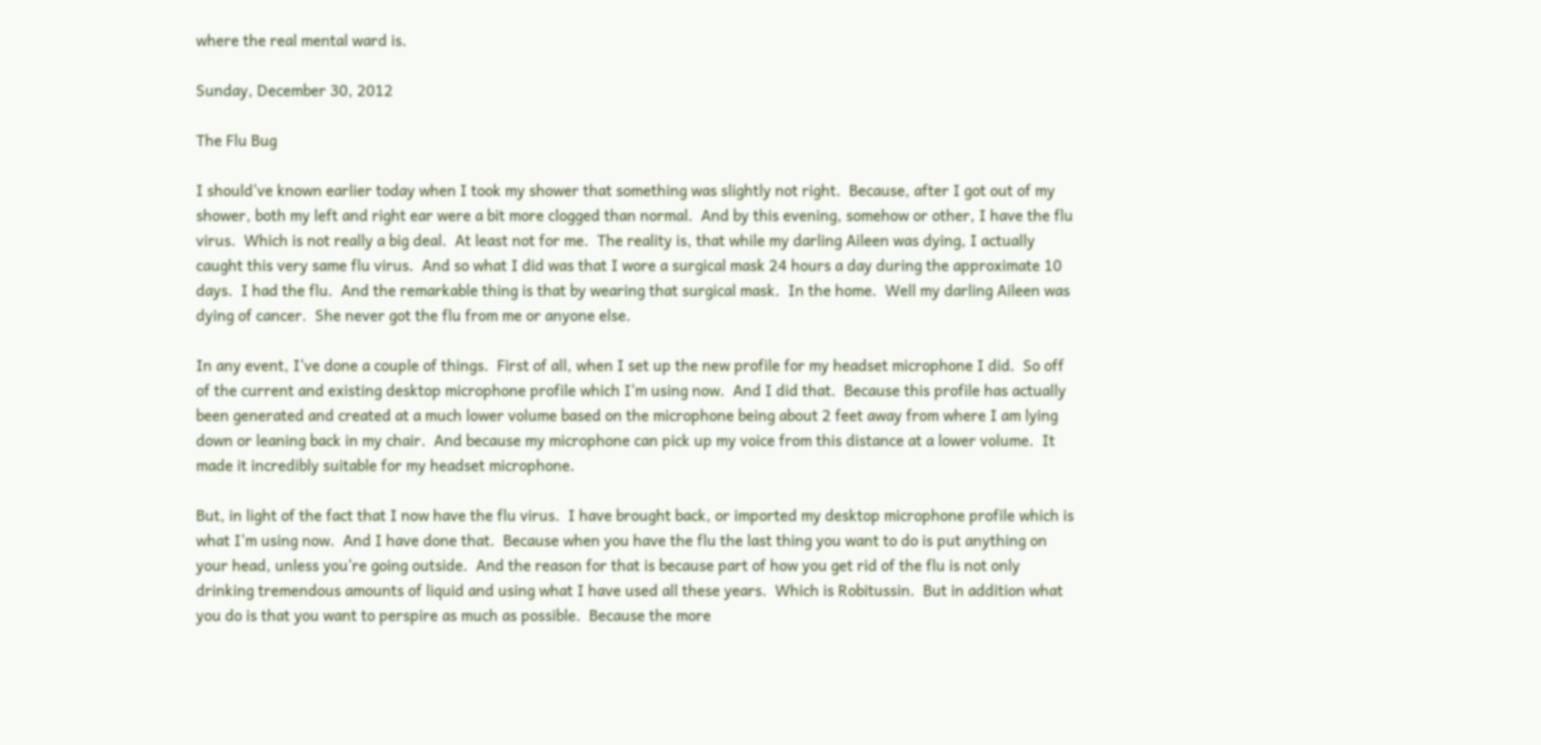where the real mental ward is.

Sunday, December 30, 2012

The Flu Bug

I should've known earlier today when I took my shower that something was slightly not right.  Because, after I got out of my shower, both my left and right ear were a bit more clogged than normal.  And by this evening, somehow or other, I have the flu virus.  Which is not really a big deal.  At least not for me.  The reality is, that while my darling Aileen was dying, I actually caught this very same flu virus.  And so what I did was that I wore a surgical mask 24 hours a day during the approximate 10 days.  I had the flu.  And the remarkable thing is that by wearing that surgical mask.  In the home.  Well my darling Aileen was dying of cancer.  She never got the flu from me or anyone else.

In any event, I've done a couple of things.  First of all, when I set up the new profile for my headset microphone I did.  So off of the current and existing desktop microphone profile which I'm using now.  And I did that.  Because this profile has actually been generated and created at a much lower volume based on the microphone being about 2 feet away from where I am lying down or leaning back in my chair.  And because my microphone can pick up my voice from this distance at a lower volume.  It made it incredibly suitable for my headset microphone.

But, in light of the fact that I now have the flu virus.  I have brought back, or imported my desktop microphone profile which is what I'm using now.  And I have done that.  Because when you have the flu the last thing you want to do is put anything on your head, unless you're going outside.  And the reason for that is because part of how you get rid of the flu is not only drinking tremendous amounts of liquid and using what I have used all these years.  Which is Robitussin.  But in addition what you do is that you want to perspire as much as possible.  Because the more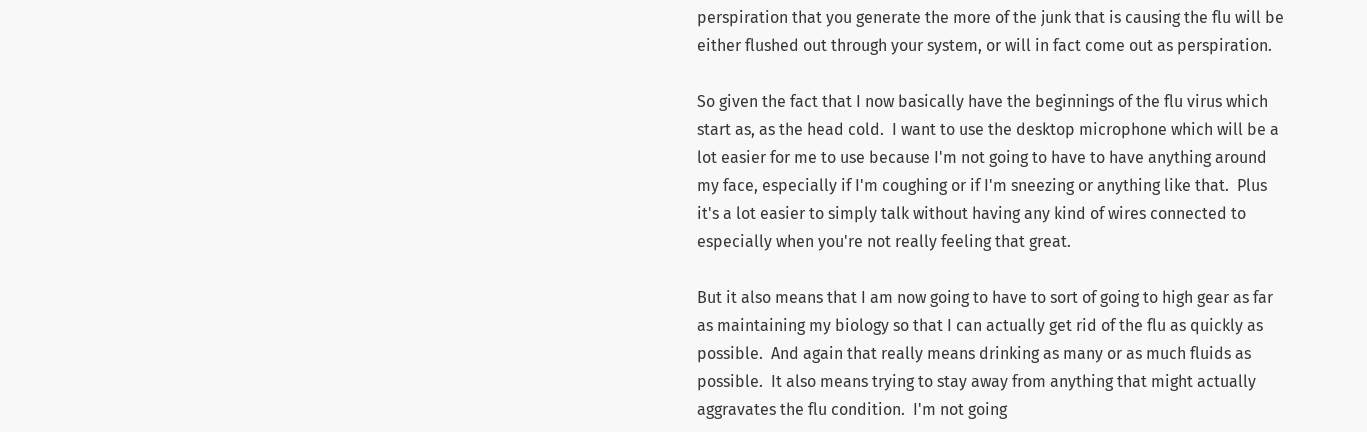perspiration that you generate the more of the junk that is causing the flu will be either flushed out through your system, or will in fact come out as perspiration.

So given the fact that I now basically have the beginnings of the flu virus which start as, as the head cold.  I want to use the desktop microphone which will be a lot easier for me to use because I'm not going to have to have anything around my face, especially if I'm coughing or if I'm sneezing or anything like that.  Plus it's a lot easier to simply talk without having any kind of wires connected to especially when you're not really feeling that great.

But it also means that I am now going to have to sort of going to high gear as far as maintaining my biology so that I can actually get rid of the flu as quickly as possible.  And again that really means drinking as many or as much fluids as possible.  It also means trying to stay away from anything that might actually aggravates the flu condition.  I'm not going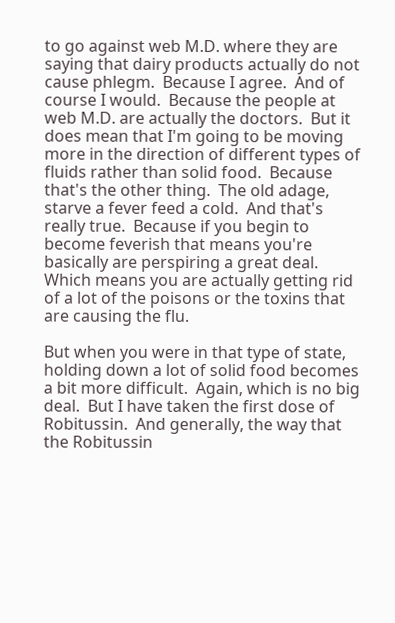to go against web M.D. where they are saying that dairy products actually do not cause phlegm.  Because I agree.  And of course I would.  Because the people at web M.D. are actually the doctors.  But it does mean that I'm going to be moving more in the direction of different types of fluids rather than solid food.  Because that's the other thing.  The old adage, starve a fever feed a cold.  And that's really true.  Because if you begin to become feverish that means you're basically are perspiring a great deal.  Which means you are actually getting rid of a lot of the poisons or the toxins that are causing the flu.

But when you were in that type of state, holding down a lot of solid food becomes a bit more difficult.  Again, which is no big deal.  But I have taken the first dose of Robitussin.  And generally, the way that the Robitussin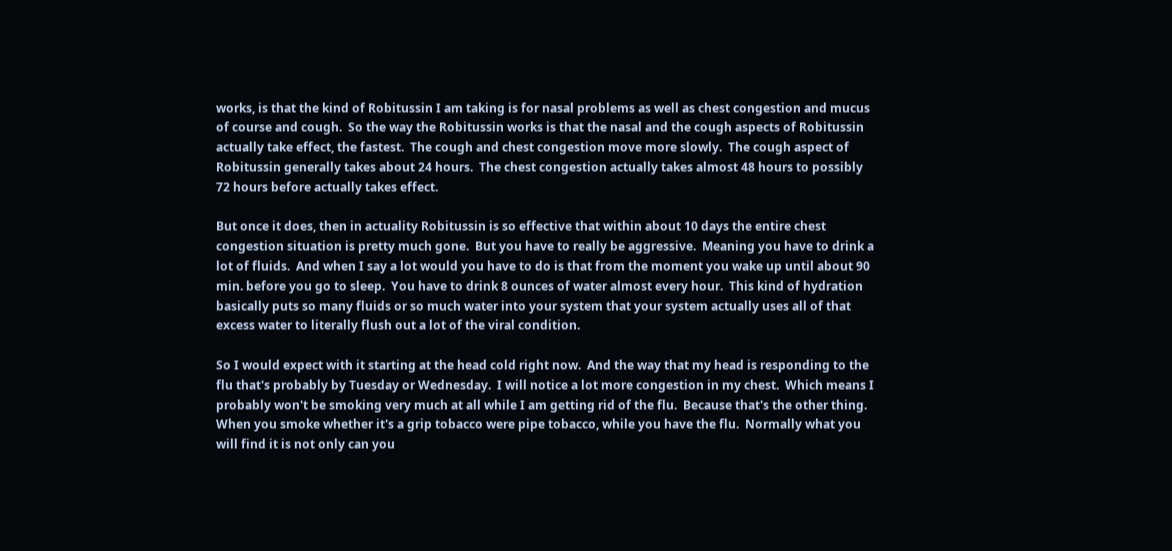works, is that the kind of Robitussin I am taking is for nasal problems as well as chest congestion and mucus of course and cough.  So the way the Robitussin works is that the nasal and the cough aspects of Robitussin actually take effect, the fastest.  The cough and chest congestion move more slowly.  The cough aspect of Robitussin generally takes about 24 hours.  The chest congestion actually takes almost 48 hours to possibly 72 hours before actually takes effect.

But once it does, then in actuality Robitussin is so effective that within about 10 days the entire chest congestion situation is pretty much gone.  But you have to really be aggressive.  Meaning you have to drink a lot of fluids.  And when I say a lot would you have to do is that from the moment you wake up until about 90 min. before you go to sleep.  You have to drink 8 ounces of water almost every hour.  This kind of hydration basically puts so many fluids or so much water into your system that your system actually uses all of that excess water to literally flush out a lot of the viral condition.

So I would expect with it starting at the head cold right now.  And the way that my head is responding to the flu that's probably by Tuesday or Wednesday.  I will notice a lot more congestion in my chest.  Which means I probably won't be smoking very much at all while I am getting rid of the flu.  Because that's the other thing.  When you smoke whether it's a grip tobacco were pipe tobacco, while you have the flu.  Normally what you will find it is not only can you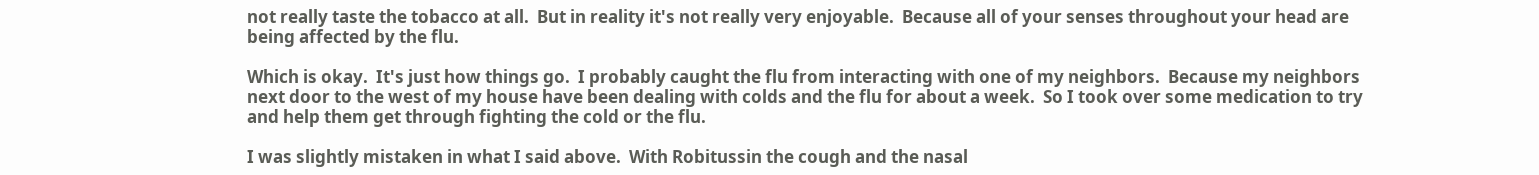not really taste the tobacco at all.  But in reality it's not really very enjoyable.  Because all of your senses throughout your head are being affected by the flu.

Which is okay.  It's just how things go.  I probably caught the flu from interacting with one of my neighbors.  Because my neighbors next door to the west of my house have been dealing with colds and the flu for about a week.  So I took over some medication to try and help them get through fighting the cold or the flu.

I was slightly mistaken in what I said above.  With Robitussin the cough and the nasal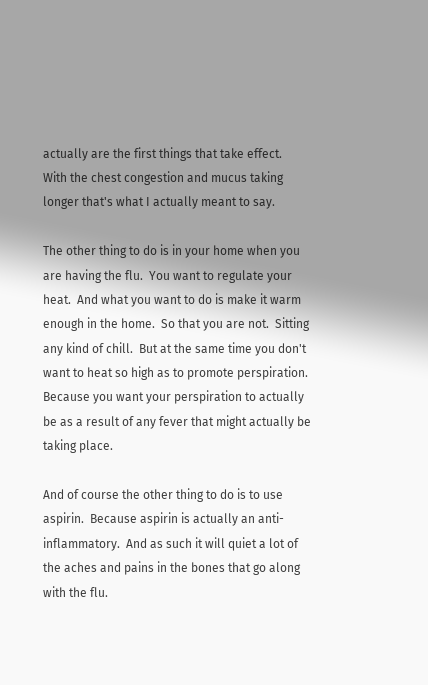actually are the first things that take effect.  With the chest congestion and mucus taking longer that's what I actually meant to say.

The other thing to do is in your home when you are having the flu.  You want to regulate your heat.  And what you want to do is make it warm enough in the home.  So that you are not.  Sitting any kind of chill.  But at the same time you don't want to heat so high as to promote perspiration.  Because you want your perspiration to actually be as a result of any fever that might actually be taking place.

And of course the other thing to do is to use aspirin.  Because aspirin is actually an anti-inflammatory.  And as such it will quiet a lot of the aches and pains in the bones that go along with the flu.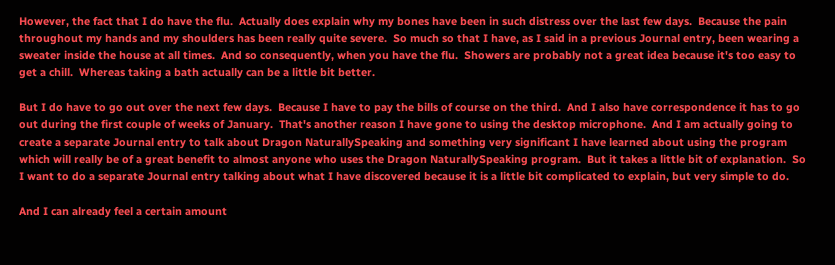However, the fact that I do have the flu.  Actually does explain why my bones have been in such distress over the last few days.  Because the pain throughout my hands and my shoulders has been really quite severe.  So much so that I have, as I said in a previous Journal entry, been wearing a sweater inside the house at all times.  And so consequently, when you have the flu.  Showers are probably not a great idea because it's too easy to get a chill.  Whereas taking a bath actually can be a little bit better.

But I do have to go out over the next few days.  Because I have to pay the bills of course on the third.  And I also have correspondence it has to go out during the first couple of weeks of January.  That's another reason I have gone to using the desktop microphone.  And I am actually going to create a separate Journal entry to talk about Dragon NaturallySpeaking and something very significant I have learned about using the program which will really be of a great benefit to almost anyone who uses the Dragon NaturallySpeaking program.  But it takes a little bit of explanation.  So I want to do a separate Journal entry talking about what I have discovered because it is a little bit complicated to explain, but very simple to do.

And I can already feel a certain amount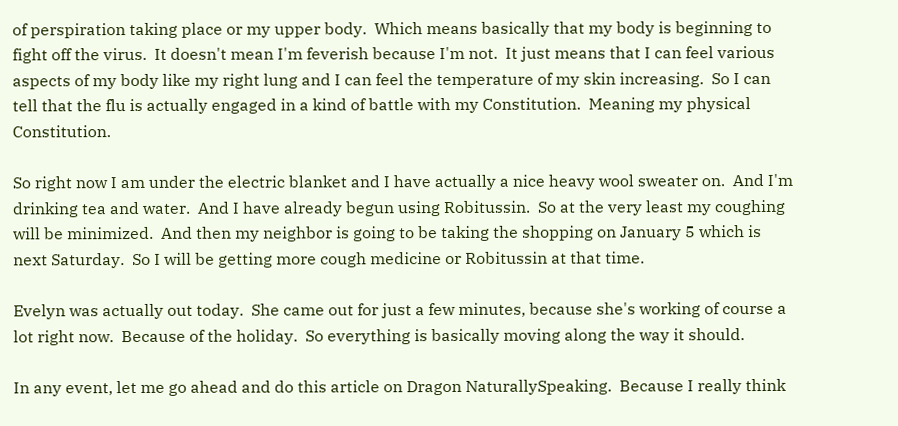of perspiration taking place or my upper body.  Which means basically that my body is beginning to fight off the virus.  It doesn't mean I'm feverish because I'm not.  It just means that I can feel various aspects of my body like my right lung and I can feel the temperature of my skin increasing.  So I can tell that the flu is actually engaged in a kind of battle with my Constitution.  Meaning my physical Constitution.

So right now I am under the electric blanket and I have actually a nice heavy wool sweater on.  And I'm drinking tea and water.  And I have already begun using Robitussin.  So at the very least my coughing will be minimized.  And then my neighbor is going to be taking the shopping on January 5 which is next Saturday.  So I will be getting more cough medicine or Robitussin at that time.

Evelyn was actually out today.  She came out for just a few minutes, because she's working of course a lot right now.  Because of the holiday.  So everything is basically moving along the way it should.

In any event, let me go ahead and do this article on Dragon NaturallySpeaking.  Because I really think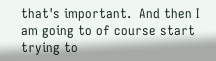that's important.  And then I am going to of course start trying to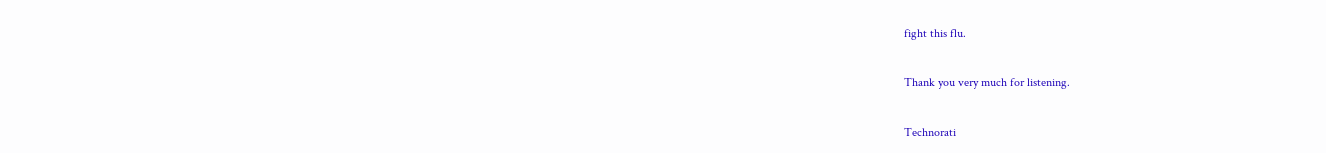fight this flu.

Thank you very much for listening.

Technorati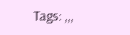Tags: ,,,